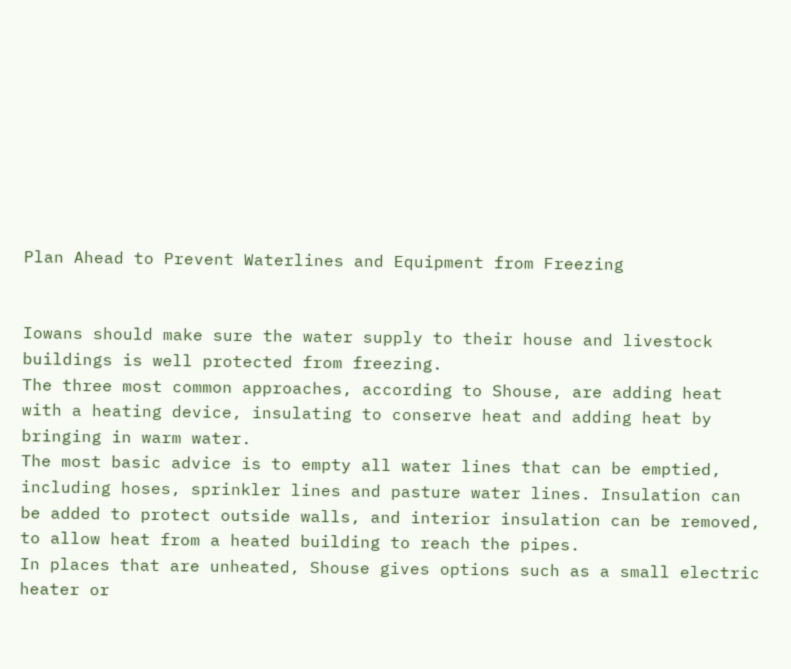Plan Ahead to Prevent Waterlines and Equipment from Freezing


Iowans should make sure the water supply to their house and livestock buildings is well protected from freezing.
The three most common approaches, according to Shouse, are adding heat with a heating device, insulating to conserve heat and adding heat by bringing in warm water.
The most basic advice is to empty all water lines that can be emptied, including hoses, sprinkler lines and pasture water lines. Insulation can be added to protect outside walls, and interior insulation can be removed, to allow heat from a heated building to reach the pipes.
In places that are unheated, Shouse gives options such as a small electric heater or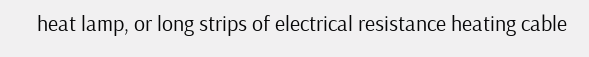heat lamp, or long strips of electrical resistance heating cable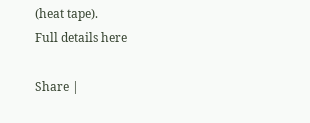(heat tape).
Full details here

Share |